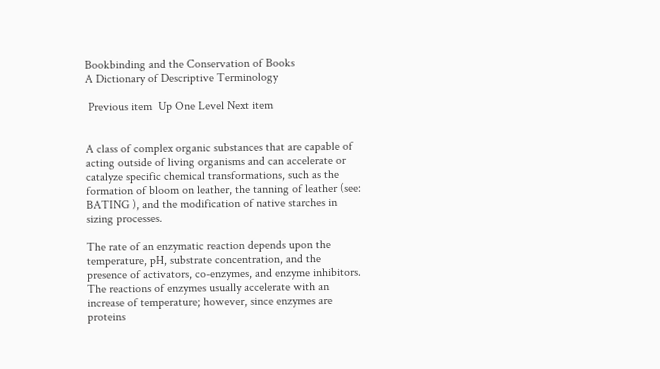Bookbinding and the Conservation of Books
A Dictionary of Descriptive Terminology

 Previous item  Up One Level Next item


A class of complex organic substances that are capable of acting outside of living organisms and can accelerate or catalyze specific chemical transformations, such as the formation of bloom on leather, the tanning of leather (see: BATING ), and the modification of native starches in sizing processes.

The rate of an enzymatic reaction depends upon the temperature, pH, substrate concentration, and the presence of activators, co-enzymes, and enzyme inhibitors. The reactions of enzymes usually accelerate with an increase of temperature; however, since enzymes are proteins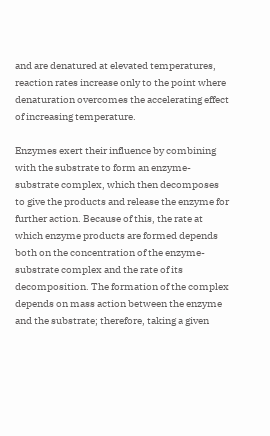and are denatured at elevated temperatures, reaction rates increase only to the point where denaturation overcomes the accelerating effect of increasing temperature.

Enzymes exert their influence by combining with the substrate to form an enzyme-substrate complex, which then decomposes to give the products and release the enzyme for further action. Because of this, the rate at which enzyme products are formed depends both on the concentration of the enzyme-substrate complex and the rate of its decomposition. The formation of the complex depends on mass action between the enzyme and the substrate; therefore, taking a given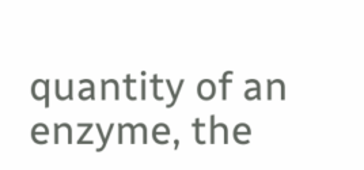quantity of an enzyme, the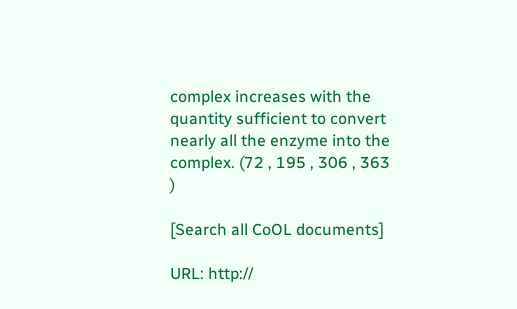complex increases with the quantity sufficient to convert nearly all the enzyme into the complex. (72 , 195 , 306 , 363 )

[Search all CoOL documents]

URL: http://